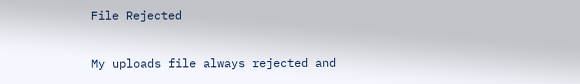File Rejected

My uploads file always rejected and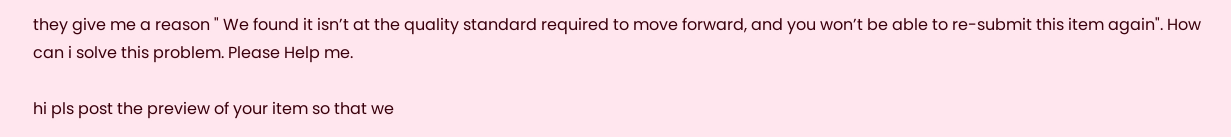they give me a reason " We found it isn’t at the quality standard required to move forward, and you won’t be able to re-submit this item again". How can i solve this problem. Please Help me.

hi pls post the preview of your item so that we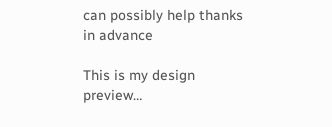can possibly help thanks in advance

This is my design preview…